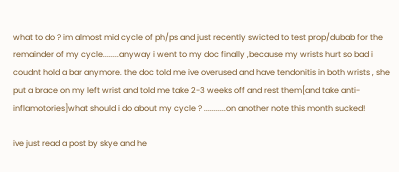what to do ? im almost mid cycle of ph/ps and just recently swicted to test prop/dubab for the remainder of my cycle........anyway i went to my doc finally ,because my wrists hurt so bad i coudnt hold a bar anymore. the doc told me ive overused and have tendonitis in both wrists , she put a brace on my left wrist and told me take 2-3 weeks off and rest them[and take anti-inflamotories]what should i do about my cycle ? ...........on another note this month sucked!

ive just read a post by skye and he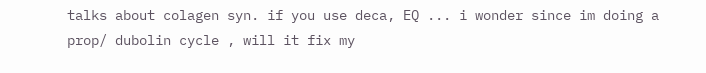talks about colagen syn. if you use deca, EQ ... i wonder since im doing a prop/ dubolin cycle , will it fix my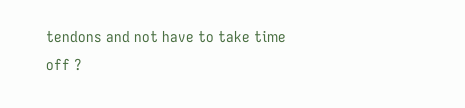tendons and not have to take time off ?